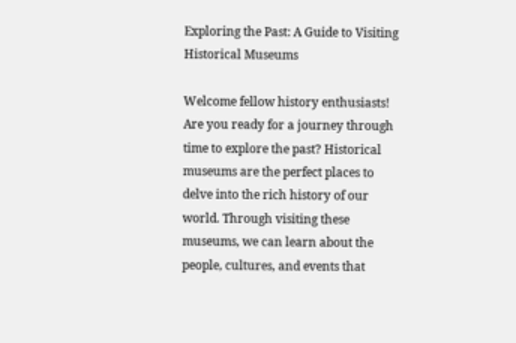Exploring the Past: A Guide to Visiting Historical Museums

Welcome fellow history enthusiasts! Are you ready for a journey through time to explore the past? Historical museums are the perfect places to delve into the rich history of our world. Through visiting these museums, we can learn about the people, cultures, and events that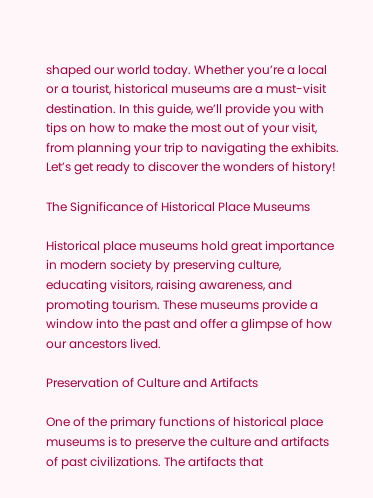shaped our world today. Whether you’re a local or a tourist, historical museums are a must-visit destination. In this guide, we’ll provide you with tips on how to make the most out of your visit, from planning your trip to navigating the exhibits. Let’s get ready to discover the wonders of history!

The Significance of Historical Place Museums

Historical place museums hold great importance in modern society by preserving culture, educating visitors, raising awareness, and promoting tourism. These museums provide a window into the past and offer a glimpse of how our ancestors lived.

Preservation of Culture and Artifacts

One of the primary functions of historical place museums is to preserve the culture and artifacts of past civilizations. The artifacts that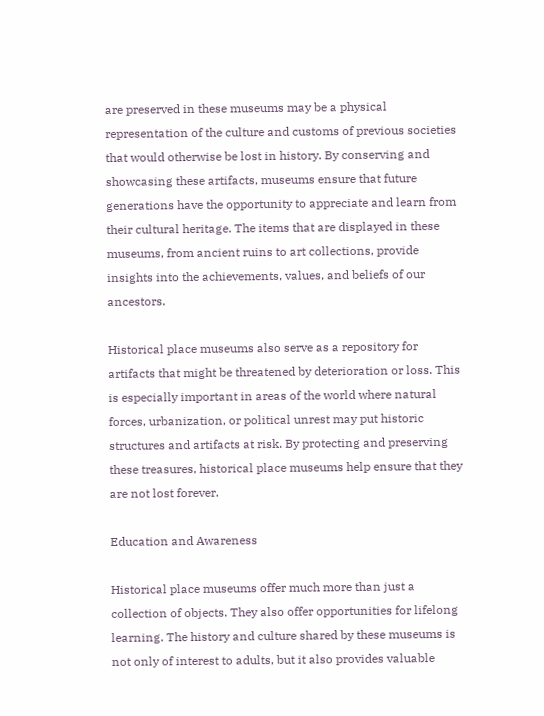are preserved in these museums may be a physical representation of the culture and customs of previous societies that would otherwise be lost in history. By conserving and showcasing these artifacts, museums ensure that future generations have the opportunity to appreciate and learn from their cultural heritage. The items that are displayed in these museums, from ancient ruins to art collections, provide insights into the achievements, values, and beliefs of our ancestors.

Historical place museums also serve as a repository for artifacts that might be threatened by deterioration or loss. This is especially important in areas of the world where natural forces, urbanization, or political unrest may put historic structures and artifacts at risk. By protecting and preserving these treasures, historical place museums help ensure that they are not lost forever.

Education and Awareness

Historical place museums offer much more than just a collection of objects. They also offer opportunities for lifelong learning. The history and culture shared by these museums is not only of interest to adults, but it also provides valuable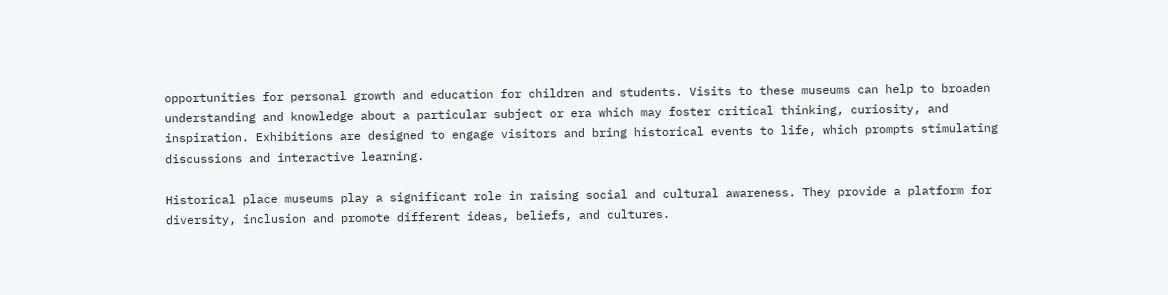opportunities for personal growth and education for children and students. Visits to these museums can help to broaden understanding and knowledge about a particular subject or era which may foster critical thinking, curiosity, and inspiration. Exhibitions are designed to engage visitors and bring historical events to life, which prompts stimulating discussions and interactive learning.

Historical place museums play a significant role in raising social and cultural awareness. They provide a platform for diversity, inclusion and promote different ideas, beliefs, and cultures.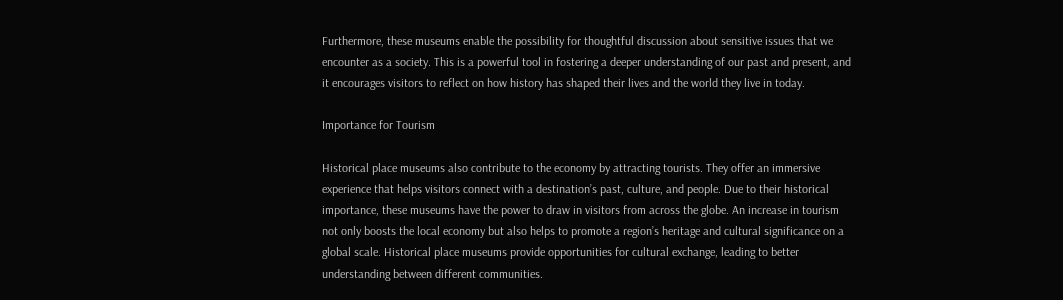Furthermore, these museums enable the possibility for thoughtful discussion about sensitive issues that we encounter as a society. This is a powerful tool in fostering a deeper understanding of our past and present, and it encourages visitors to reflect on how history has shaped their lives and the world they live in today.

Importance for Tourism

Historical place museums also contribute to the economy by attracting tourists. They offer an immersive experience that helps visitors connect with a destination’s past, culture, and people. Due to their historical importance, these museums have the power to draw in visitors from across the globe. An increase in tourism not only boosts the local economy but also helps to promote a region’s heritage and cultural significance on a global scale. Historical place museums provide opportunities for cultural exchange, leading to better understanding between different communities.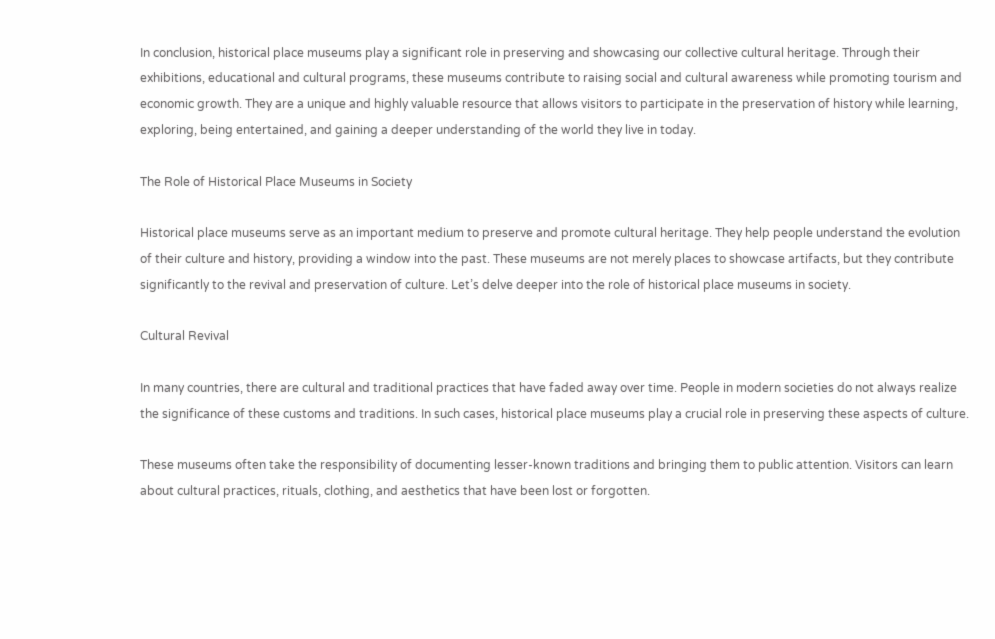In conclusion, historical place museums play a significant role in preserving and showcasing our collective cultural heritage. Through their exhibitions, educational and cultural programs, these museums contribute to raising social and cultural awareness while promoting tourism and economic growth. They are a unique and highly valuable resource that allows visitors to participate in the preservation of history while learning, exploring, being entertained, and gaining a deeper understanding of the world they live in today.

The Role of Historical Place Museums in Society

Historical place museums serve as an important medium to preserve and promote cultural heritage. They help people understand the evolution of their culture and history, providing a window into the past. These museums are not merely places to showcase artifacts, but they contribute significantly to the revival and preservation of culture. Let’s delve deeper into the role of historical place museums in society.

Cultural Revival

In many countries, there are cultural and traditional practices that have faded away over time. People in modern societies do not always realize the significance of these customs and traditions. In such cases, historical place museums play a crucial role in preserving these aspects of culture.

These museums often take the responsibility of documenting lesser-known traditions and bringing them to public attention. Visitors can learn about cultural practices, rituals, clothing, and aesthetics that have been lost or forgotten.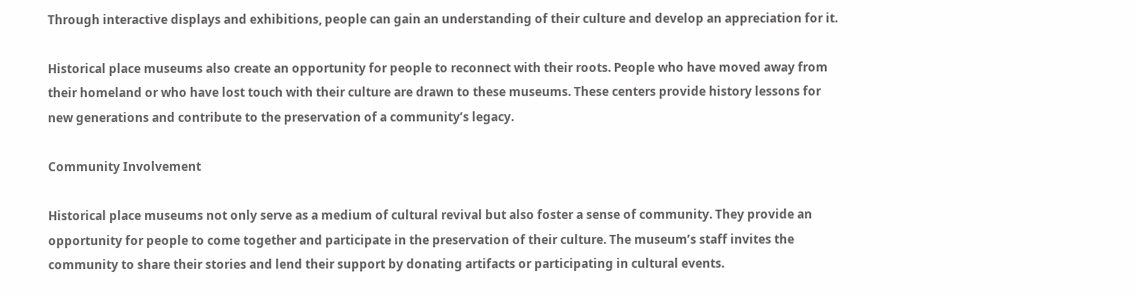Through interactive displays and exhibitions, people can gain an understanding of their culture and develop an appreciation for it.

Historical place museums also create an opportunity for people to reconnect with their roots. People who have moved away from their homeland or who have lost touch with their culture are drawn to these museums. These centers provide history lessons for new generations and contribute to the preservation of a community’s legacy.

Community Involvement

Historical place museums not only serve as a medium of cultural revival but also foster a sense of community. They provide an opportunity for people to come together and participate in the preservation of their culture. The museum’s staff invites the community to share their stories and lend their support by donating artifacts or participating in cultural events.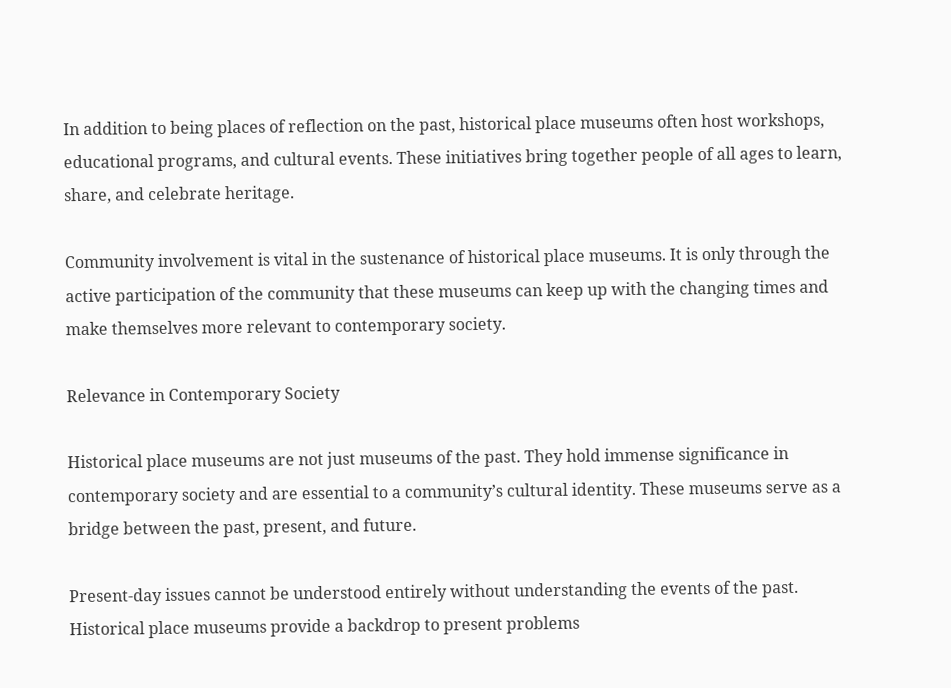In addition to being places of reflection on the past, historical place museums often host workshops, educational programs, and cultural events. These initiatives bring together people of all ages to learn, share, and celebrate heritage.

Community involvement is vital in the sustenance of historical place museums. It is only through the active participation of the community that these museums can keep up with the changing times and make themselves more relevant to contemporary society.

Relevance in Contemporary Society

Historical place museums are not just museums of the past. They hold immense significance in contemporary society and are essential to a community’s cultural identity. These museums serve as a bridge between the past, present, and future.

Present-day issues cannot be understood entirely without understanding the events of the past. Historical place museums provide a backdrop to present problems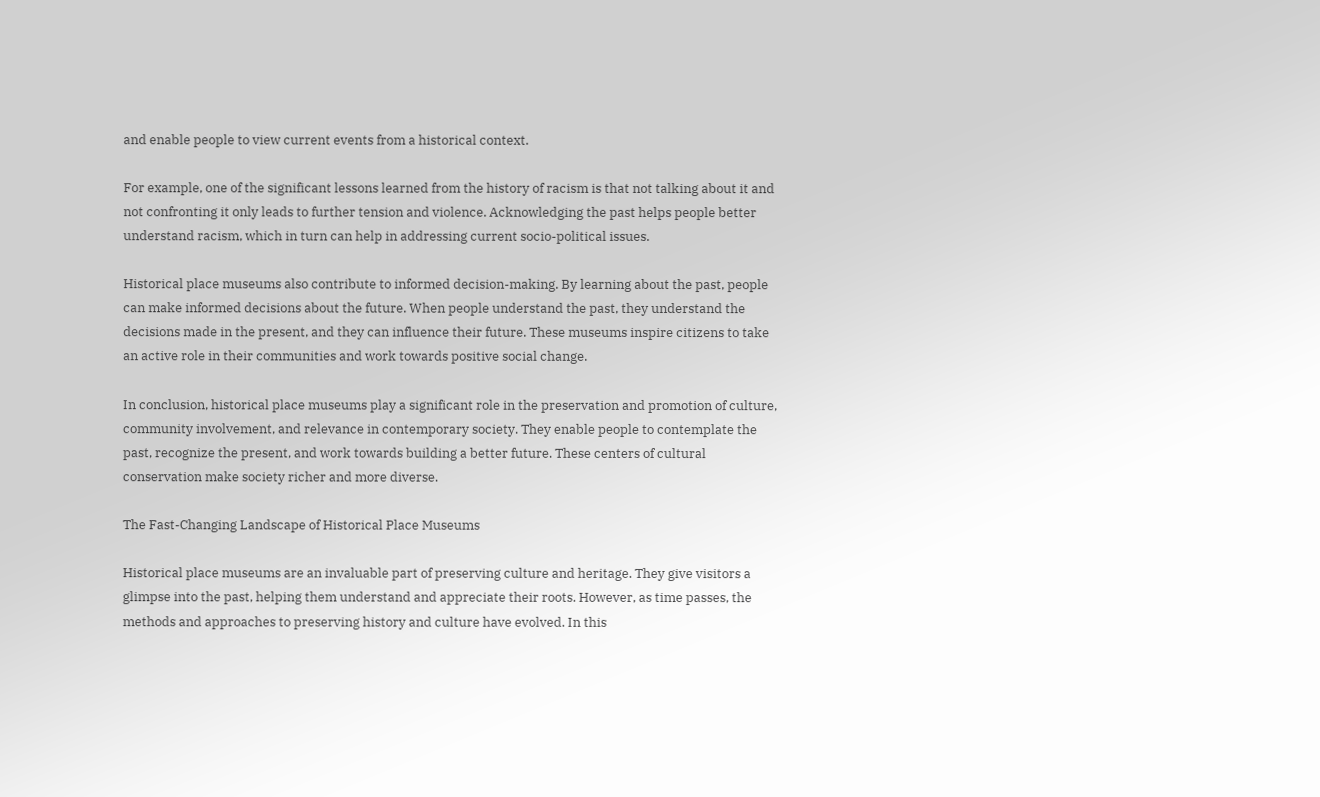and enable people to view current events from a historical context.

For example, one of the significant lessons learned from the history of racism is that not talking about it and not confronting it only leads to further tension and violence. Acknowledging the past helps people better understand racism, which in turn can help in addressing current socio-political issues.

Historical place museums also contribute to informed decision-making. By learning about the past, people can make informed decisions about the future. When people understand the past, they understand the decisions made in the present, and they can influence their future. These museums inspire citizens to take an active role in their communities and work towards positive social change.

In conclusion, historical place museums play a significant role in the preservation and promotion of culture, community involvement, and relevance in contemporary society. They enable people to contemplate the past, recognize the present, and work towards building a better future. These centers of cultural conservation make society richer and more diverse.

The Fast-Changing Landscape of Historical Place Museums

Historical place museums are an invaluable part of preserving culture and heritage. They give visitors a glimpse into the past, helping them understand and appreciate their roots. However, as time passes, the methods and approaches to preserving history and culture have evolved. In this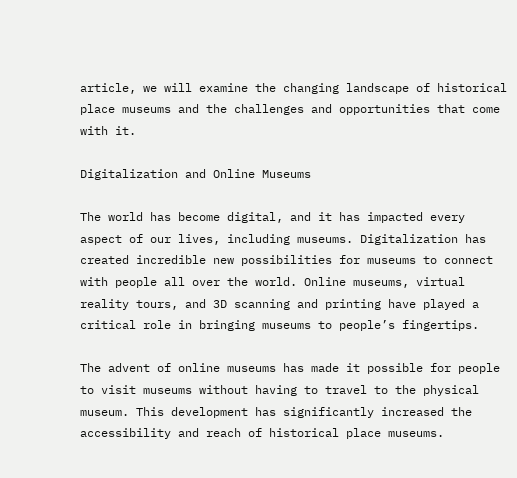article, we will examine the changing landscape of historical place museums and the challenges and opportunities that come with it.

Digitalization and Online Museums

The world has become digital, and it has impacted every aspect of our lives, including museums. Digitalization has created incredible new possibilities for museums to connect with people all over the world. Online museums, virtual reality tours, and 3D scanning and printing have played a critical role in bringing museums to people’s fingertips.

The advent of online museums has made it possible for people to visit museums without having to travel to the physical museum. This development has significantly increased the accessibility and reach of historical place museums.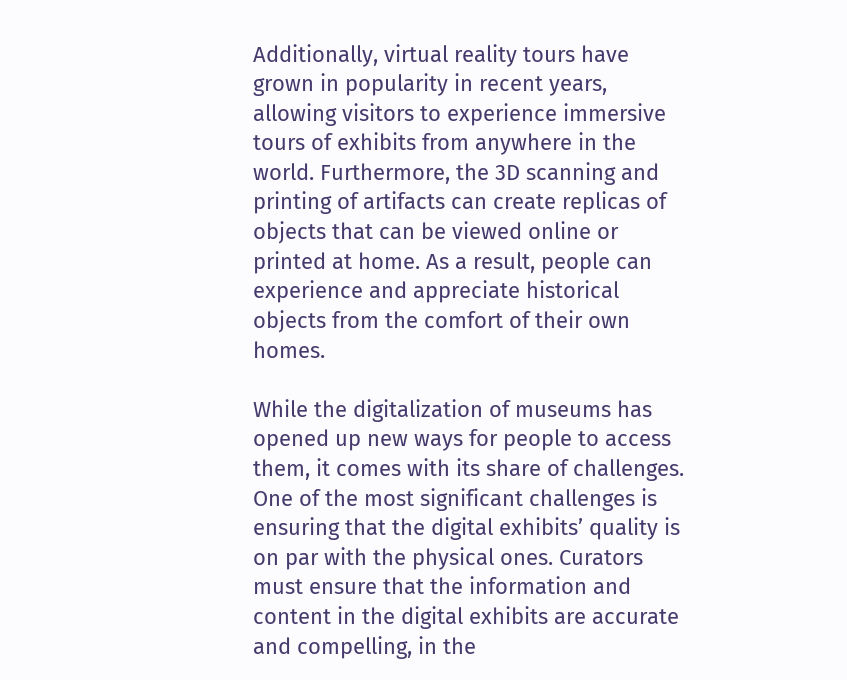Additionally, virtual reality tours have grown in popularity in recent years, allowing visitors to experience immersive tours of exhibits from anywhere in the world. Furthermore, the 3D scanning and printing of artifacts can create replicas of objects that can be viewed online or printed at home. As a result, people can experience and appreciate historical objects from the comfort of their own homes.

While the digitalization of museums has opened up new ways for people to access them, it comes with its share of challenges. One of the most significant challenges is ensuring that the digital exhibits’ quality is on par with the physical ones. Curators must ensure that the information and content in the digital exhibits are accurate and compelling, in the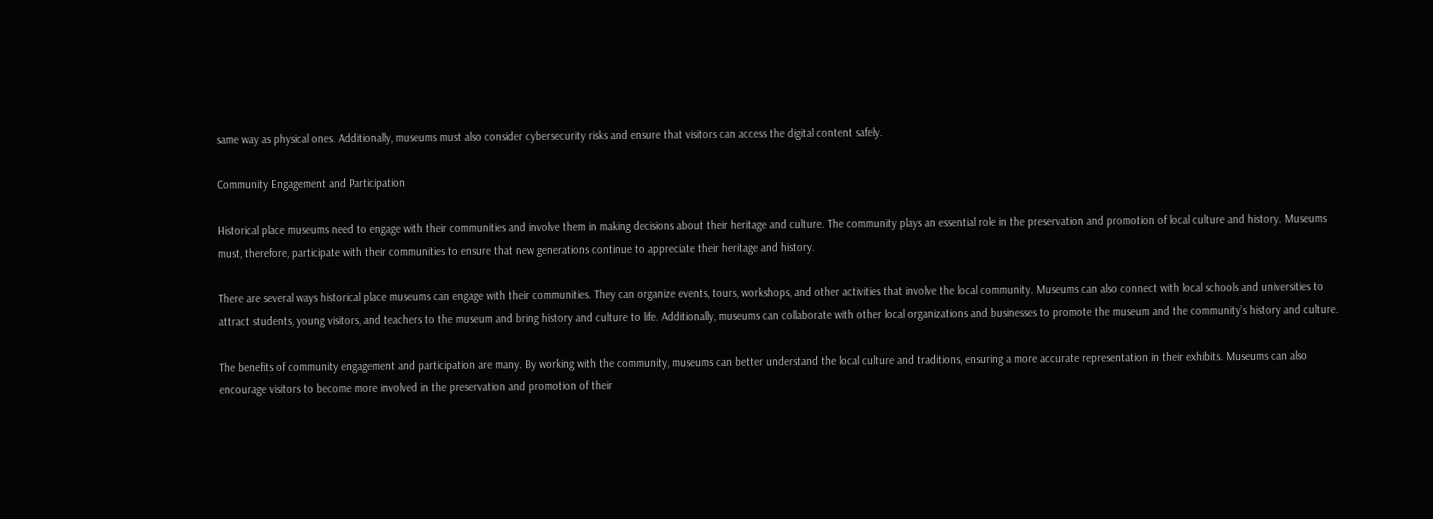same way as physical ones. Additionally, museums must also consider cybersecurity risks and ensure that visitors can access the digital content safely.

Community Engagement and Participation

Historical place museums need to engage with their communities and involve them in making decisions about their heritage and culture. The community plays an essential role in the preservation and promotion of local culture and history. Museums must, therefore, participate with their communities to ensure that new generations continue to appreciate their heritage and history.

There are several ways historical place museums can engage with their communities. They can organize events, tours, workshops, and other activities that involve the local community. Museums can also connect with local schools and universities to attract students, young visitors, and teachers to the museum and bring history and culture to life. Additionally, museums can collaborate with other local organizations and businesses to promote the museum and the community’s history and culture.

The benefits of community engagement and participation are many. By working with the community, museums can better understand the local culture and traditions, ensuring a more accurate representation in their exhibits. Museums can also encourage visitors to become more involved in the preservation and promotion of their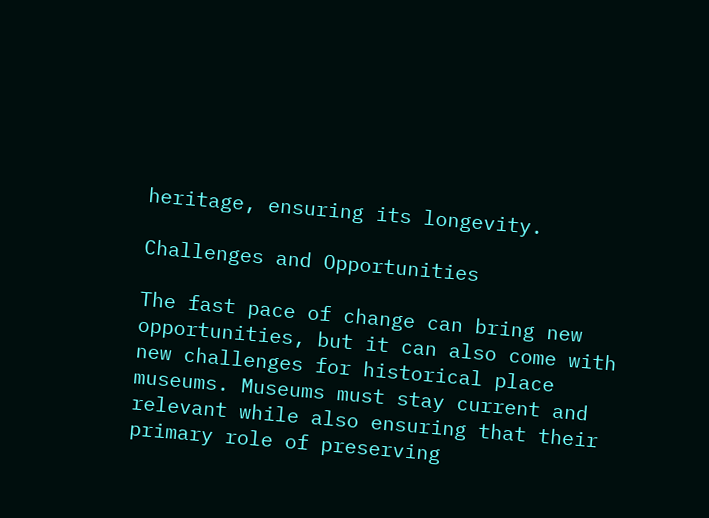heritage, ensuring its longevity.

Challenges and Opportunities

The fast pace of change can bring new opportunities, but it can also come with new challenges for historical place museums. Museums must stay current and relevant while also ensuring that their primary role of preserving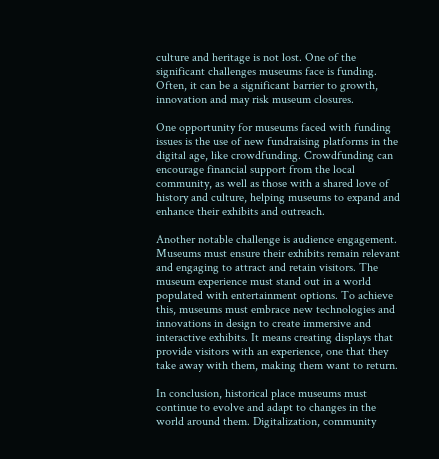culture and heritage is not lost. One of the significant challenges museums face is funding. Often, it can be a significant barrier to growth, innovation and may risk museum closures.

One opportunity for museums faced with funding issues is the use of new fundraising platforms in the digital age, like crowdfunding. Crowdfunding can encourage financial support from the local community, as well as those with a shared love of history and culture, helping museums to expand and enhance their exhibits and outreach.

Another notable challenge is audience engagement. Museums must ensure their exhibits remain relevant and engaging to attract and retain visitors. The museum experience must stand out in a world populated with entertainment options. To achieve this, museums must embrace new technologies and innovations in design to create immersive and interactive exhibits. It means creating displays that provide visitors with an experience, one that they take away with them, making them want to return.

In conclusion, historical place museums must continue to evolve and adapt to changes in the world around them. Digitalization, community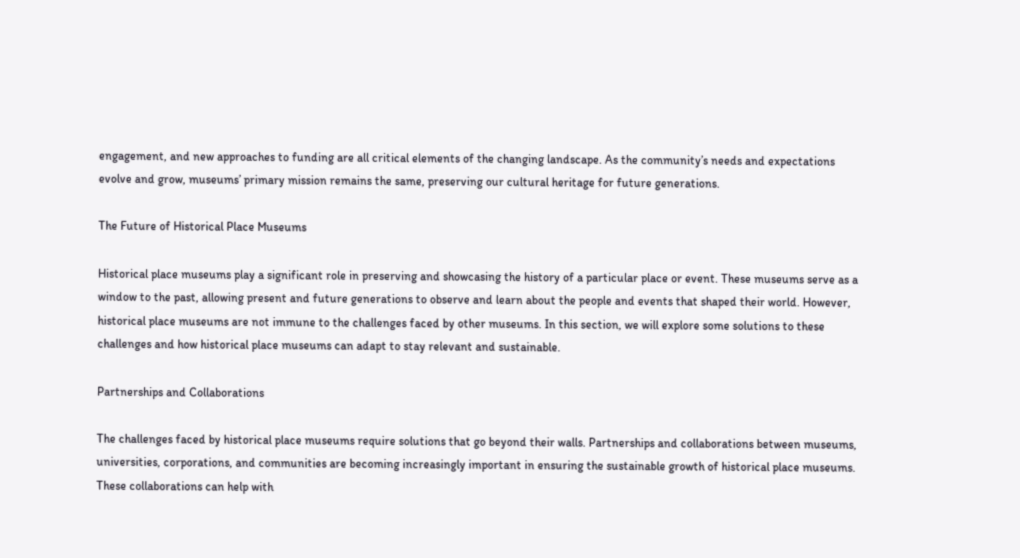engagement, and new approaches to funding are all critical elements of the changing landscape. As the community’s needs and expectations evolve and grow, museums’ primary mission remains the same, preserving our cultural heritage for future generations.

The Future of Historical Place Museums

Historical place museums play a significant role in preserving and showcasing the history of a particular place or event. These museums serve as a window to the past, allowing present and future generations to observe and learn about the people and events that shaped their world. However, historical place museums are not immune to the challenges faced by other museums. In this section, we will explore some solutions to these challenges and how historical place museums can adapt to stay relevant and sustainable.

Partnerships and Collaborations

The challenges faced by historical place museums require solutions that go beyond their walls. Partnerships and collaborations between museums, universities, corporations, and communities are becoming increasingly important in ensuring the sustainable growth of historical place museums. These collaborations can help with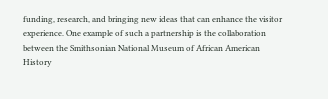funding, research, and bringing new ideas that can enhance the visitor experience. One example of such a partnership is the collaboration between the Smithsonian National Museum of African American History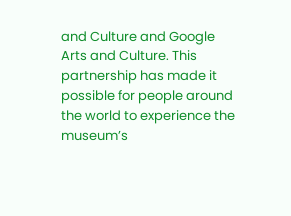and Culture and Google Arts and Culture. This partnership has made it possible for people around the world to experience the museum’s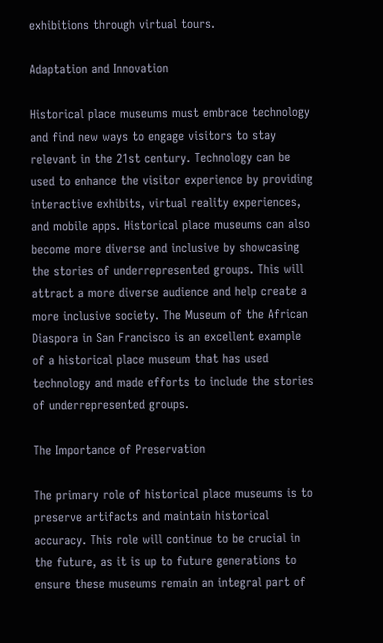exhibitions through virtual tours.

Adaptation and Innovation

Historical place museums must embrace technology and find new ways to engage visitors to stay relevant in the 21st century. Technology can be used to enhance the visitor experience by providing interactive exhibits, virtual reality experiences, and mobile apps. Historical place museums can also become more diverse and inclusive by showcasing the stories of underrepresented groups. This will attract a more diverse audience and help create a more inclusive society. The Museum of the African Diaspora in San Francisco is an excellent example of a historical place museum that has used technology and made efforts to include the stories of underrepresented groups.

The Importance of Preservation

The primary role of historical place museums is to preserve artifacts and maintain historical accuracy. This role will continue to be crucial in the future, as it is up to future generations to ensure these museums remain an integral part of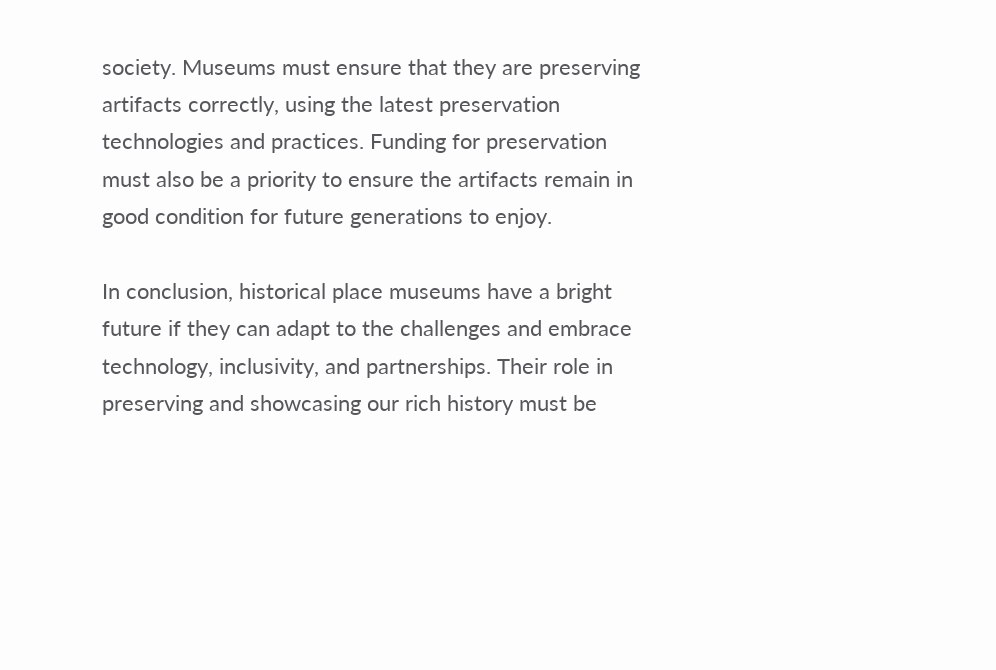society. Museums must ensure that they are preserving artifacts correctly, using the latest preservation technologies and practices. Funding for preservation must also be a priority to ensure the artifacts remain in good condition for future generations to enjoy.

In conclusion, historical place museums have a bright future if they can adapt to the challenges and embrace technology, inclusivity, and partnerships. Their role in preserving and showcasing our rich history must be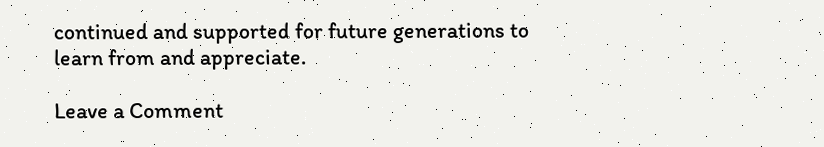continued and supported for future generations to learn from and appreciate.

Leave a Comment